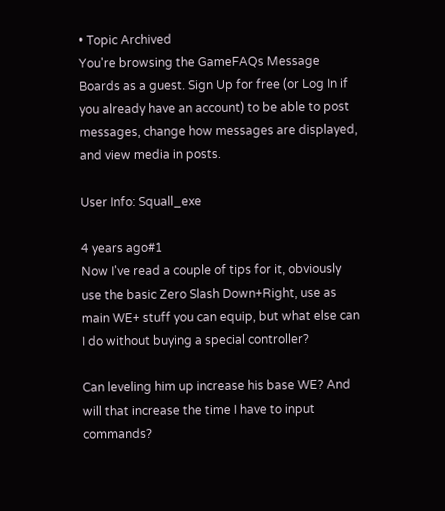• Topic Archived
You're browsing the GameFAQs Message Boards as a guest. Sign Up for free (or Log In if you already have an account) to be able to post messages, change how messages are displayed, and view media in posts.

User Info: Squall_exe

4 years ago#1
Now I've read a couple of tips for it, obviously use the basic Zero Slash Down+Right, use as main WE+ stuff you can equip, but what else can I do without buying a special controller?

Can leveling him up increase his base WE? And will that increase the time I have to input commands?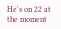He's on 22 at the moment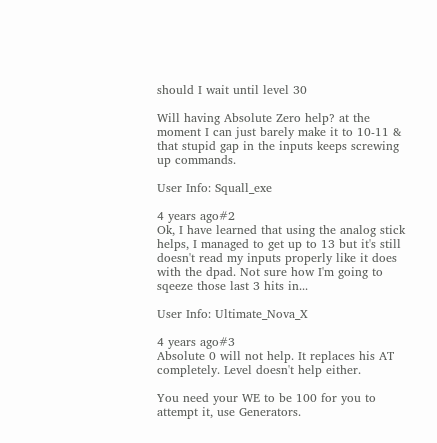should I wait until level 30

Will having Absolute Zero help? at the moment I can just barely make it to 10-11 & that stupid gap in the inputs keeps screwing up commands.

User Info: Squall_exe

4 years ago#2
Ok, I have learned that using the analog stick helps, I managed to get up to 13 but it's still doesn't read my inputs properly like it does with the dpad. Not sure how I'm going to sqeeze those last 3 hits in...

User Info: Ultimate_Nova_X

4 years ago#3
Absolute 0 will not help. It replaces his AT completely. Level doesn't help either.

You need your WE to be 100 for you to attempt it, use Generators.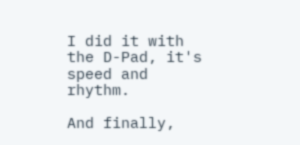I did it with the D-Pad, it's speed and rhythm.

And finally,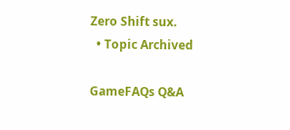Zero Shift sux.
  • Topic Archived

GameFAQs Q&A